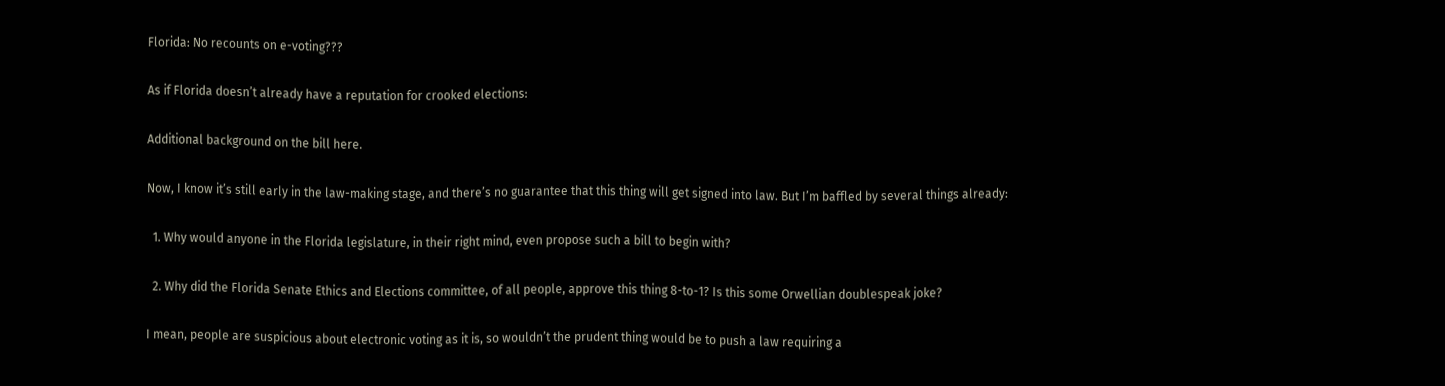Florida: No recounts on e-voting???

As if Florida doesn’t already have a reputation for crooked elections:

Additional background on the bill here.

Now, I know it’s still early in the law-making stage, and there’s no guarantee that this thing will get signed into law. But I’m baffled by several things already:

  1. Why would anyone in the Florida legislature, in their right mind, even propose such a bill to begin with?

  2. Why did the Florida Senate Ethics and Elections committee, of all people, approve this thing 8-to-1? Is this some Orwellian doublespeak joke?

I mean, people are suspicious about electronic voting as it is, so wouldn’t the prudent thing would be to push a law requiring a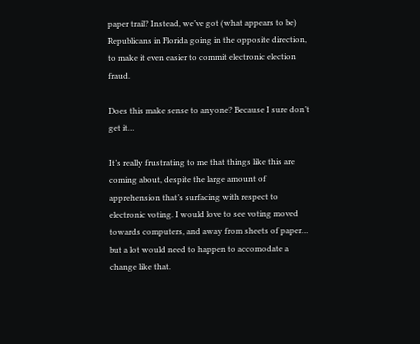paper trail? Instead, we’ve got (what appears to be) Republicans in Florida going in the opposite direction, to make it even easier to commit electronic election fraud.

Does this make sense to anyone? Because I sure don’t get it…

It’s really frustrating to me that things like this are coming about, despite the large amount of apprehension that’s surfacing with respect to electronic voting. I would love to see voting moved towards computers, and away from sheets of paper… but a lot would need to happen to accomodate a change like that.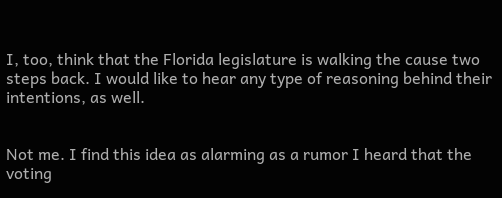I, too, think that the Florida legislature is walking the cause two steps back. I would like to hear any type of reasoning behind their intentions, as well.


Not me. I find this idea as alarming as a rumor I heard that the voting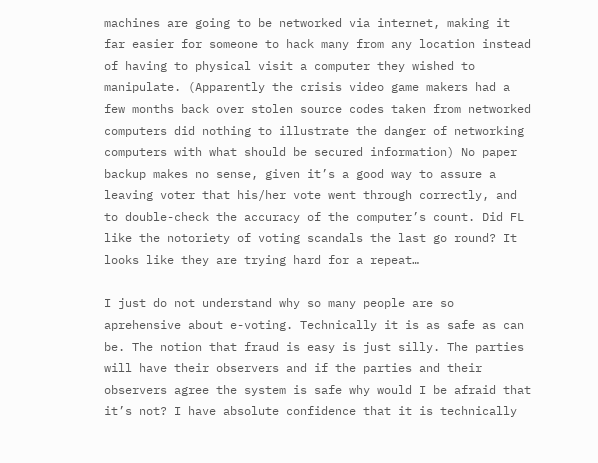machines are going to be networked via internet, making it far easier for someone to hack many from any location instead of having to physical visit a computer they wished to manipulate. (Apparently the crisis video game makers had a few months back over stolen source codes taken from networked computers did nothing to illustrate the danger of networking computers with what should be secured information) No paper backup makes no sense, given it’s a good way to assure a leaving voter that his/her vote went through correctly, and to double-check the accuracy of the computer’s count. Did FL like the notoriety of voting scandals the last go round? It looks like they are trying hard for a repeat…

I just do not understand why so many people are so aprehensive about e-voting. Technically it is as safe as can be. The notion that fraud is easy is just silly. The parties will have their observers and if the parties and their observers agree the system is safe why would I be afraid that it’s not? I have absolute confidence that it is technically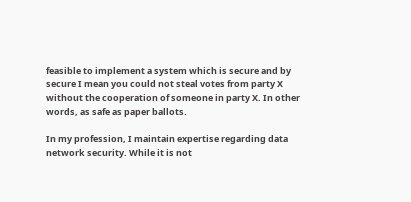feasible to implement a system which is secure and by secure I mean you could not steal votes from party X without the cooperation of someone in party X. In other words, as safe as paper ballots.

In my profession, I maintain expertise regarding data network security. While it is not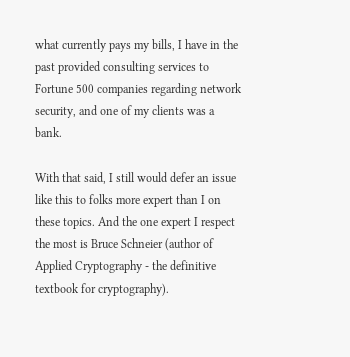what currently pays my bills, I have in the past provided consulting services to Fortune 500 companies regarding network security, and one of my clients was a bank.

With that said, I still would defer an issue like this to folks more expert than I on these topics. And the one expert I respect the most is Bruce Schneier (author of Applied Cryptography - the definitive textbook for cryptography).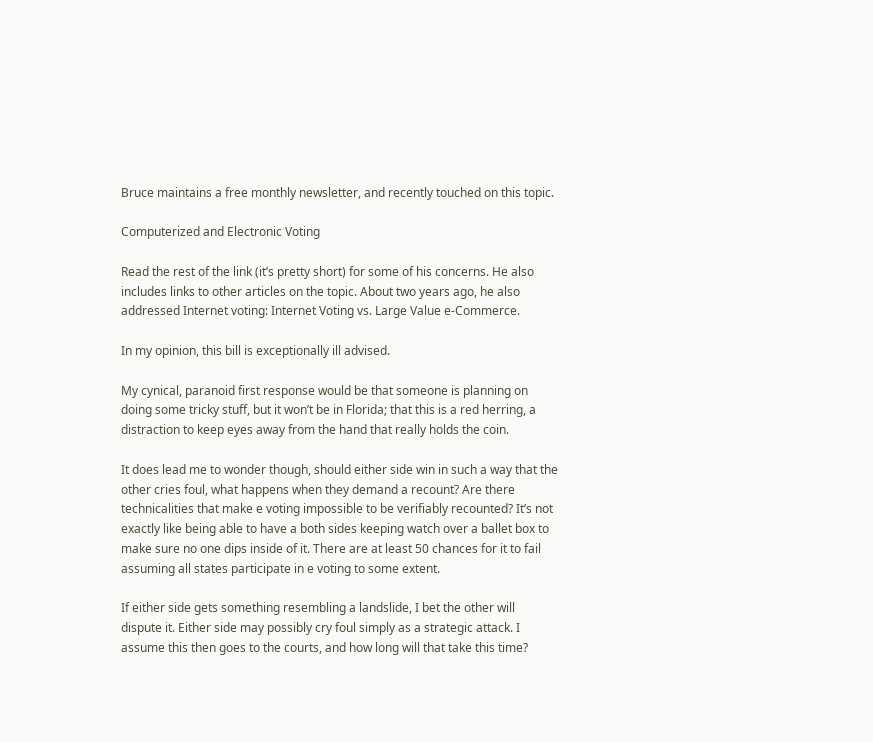Bruce maintains a free monthly newsletter, and recently touched on this topic.

Computerized and Electronic Voting

Read the rest of the link (it’s pretty short) for some of his concerns. He also includes links to other articles on the topic. About two years ago, he also addressed Internet voting: Internet Voting vs. Large Value e-Commerce.

In my opinion, this bill is exceptionally ill advised.

My cynical, paranoid first response would be that someone is planning on doing some tricky stuff, but it won’t be in Florida; that this is a red herring, a distraction to keep eyes away from the hand that really holds the coin.

It does lead me to wonder though, should either side win in such a way that the other cries foul, what happens when they demand a recount? Are there technicalities that make e voting impossible to be verifiably recounted? It’s not exactly like being able to have a both sides keeping watch over a ballet box to make sure no one dips inside of it. There are at least 50 chances for it to fail assuming all states participate in e voting to some extent.

If either side gets something resembling a landslide, I bet the other will dispute it. Either side may possibly cry foul simply as a strategic attack. I assume this then goes to the courts, and how long will that take this time?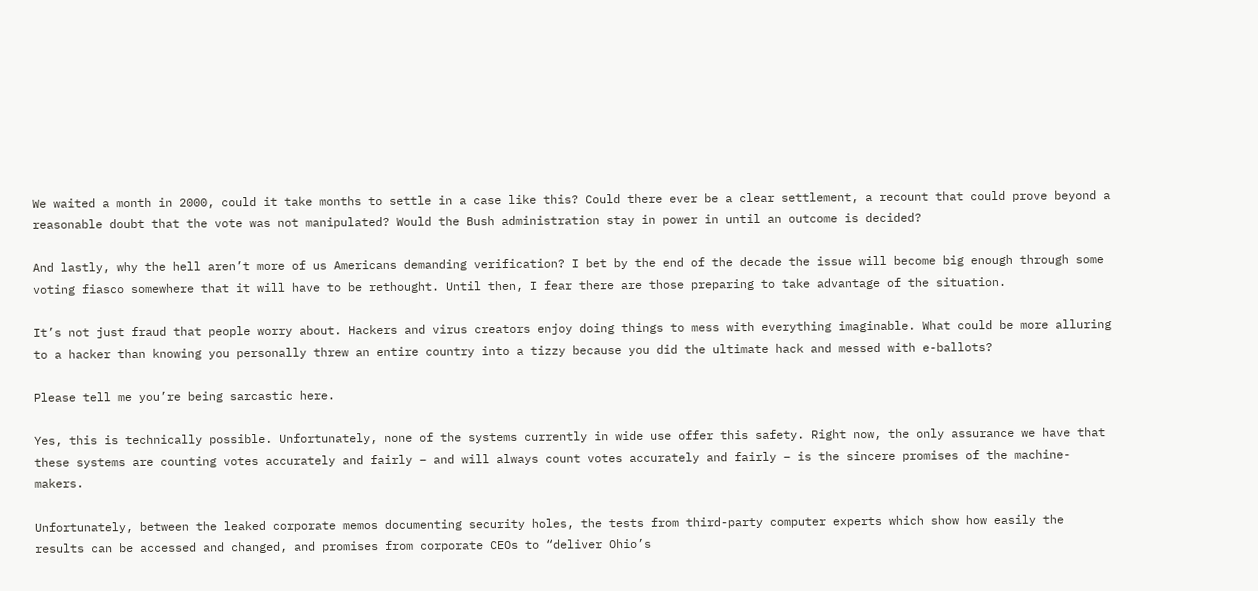We waited a month in 2000, could it take months to settle in a case like this? Could there ever be a clear settlement, a recount that could prove beyond a reasonable doubt that the vote was not manipulated? Would the Bush administration stay in power in until an outcome is decided?

And lastly, why the hell aren’t more of us Americans demanding verification? I bet by the end of the decade the issue will become big enough through some voting fiasco somewhere that it will have to be rethought. Until then, I fear there are those preparing to take advantage of the situation.

It’s not just fraud that people worry about. Hackers and virus creators enjoy doing things to mess with everything imaginable. What could be more alluring to a hacker than knowing you personally threw an entire country into a tizzy because you did the ultimate hack and messed with e-ballots?

Please tell me you’re being sarcastic here.

Yes, this is technically possible. Unfortunately, none of the systems currently in wide use offer this safety. Right now, the only assurance we have that these systems are counting votes accurately and fairly – and will always count votes accurately and fairly – is the sincere promises of the machine-makers.

Unfortunately, between the leaked corporate memos documenting security holes, the tests from third-party computer experts which show how easily the results can be accessed and changed, and promises from corporate CEOs to “deliver Ohio’s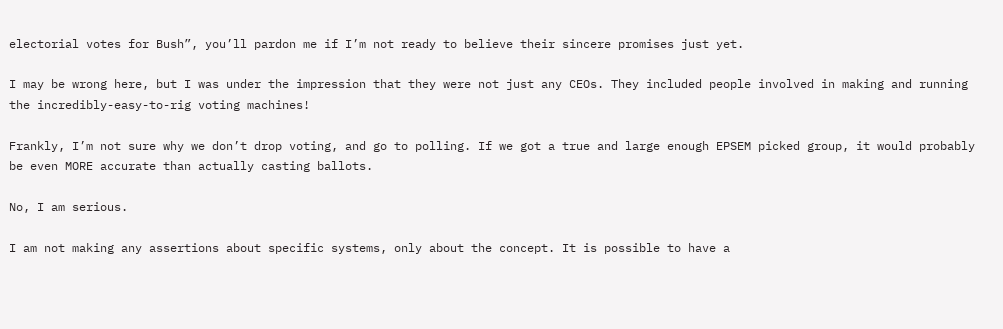electorial votes for Bush”, you’ll pardon me if I’m not ready to believe their sincere promises just yet.

I may be wrong here, but I was under the impression that they were not just any CEOs. They included people involved in making and running the incredibly-easy-to-rig voting machines!

Frankly, I’m not sure why we don’t drop voting, and go to polling. If we got a true and large enough EPSEM picked group, it would probably be even MORE accurate than actually casting ballots.

No, I am serious.

I am not making any assertions about specific systems, only about the concept. It is possible to have a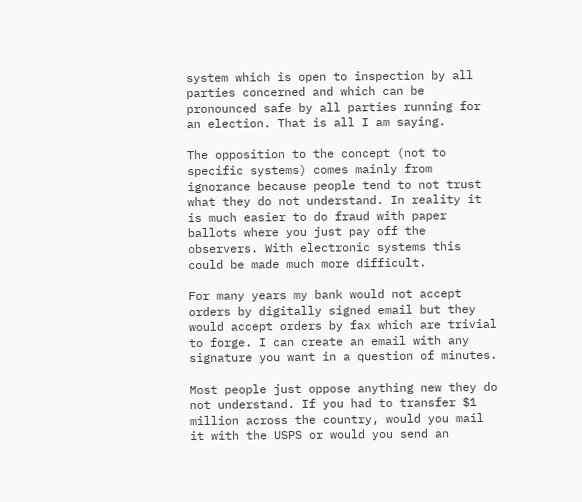system which is open to inspection by all parties concerned and which can be pronounced safe by all parties running for an election. That is all I am saying.

The opposition to the concept (not to specific systems) comes mainly from ignorance because people tend to not trust what they do not understand. In reality it is much easier to do fraud with paper ballots where you just pay off the observers. With electronic systems this could be made much more difficult.

For many years my bank would not accept orders by digitally signed email but they would accept orders by fax which are trivial to forge. I can create an email with any signature you want in a question of minutes.

Most people just oppose anything new they do not understand. If you had to transfer $1 million across the country, would you mail it with the USPS or would you send an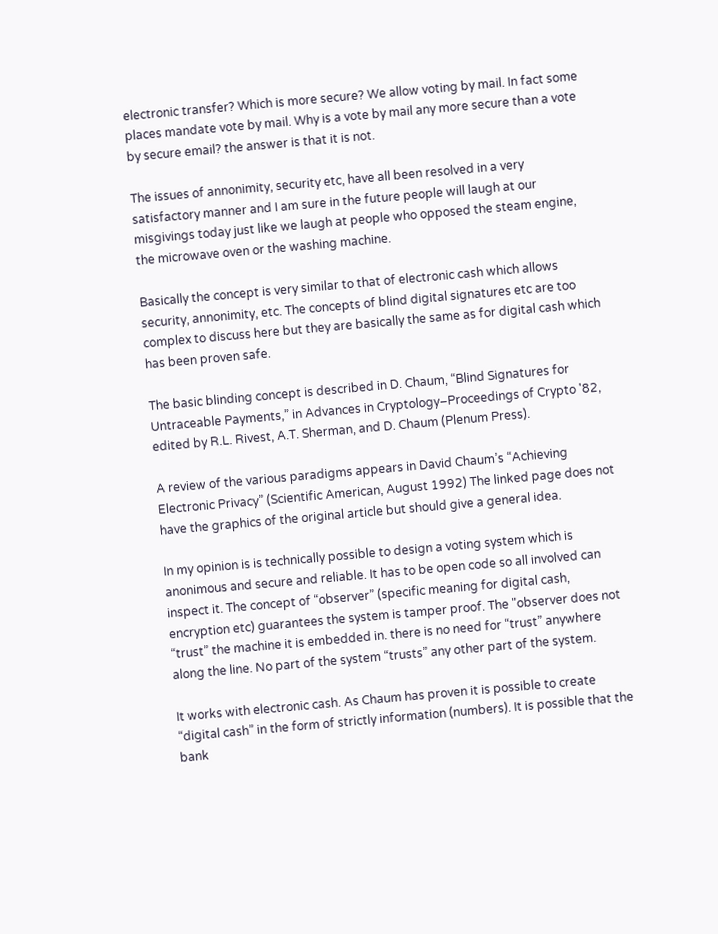electronic transfer? Which is more secure? We allow voting by mail. In fact some places mandate vote by mail. Why is a vote by mail any more secure than a vote by secure email? the answer is that it is not.

The issues of annonimity, security etc, have all been resolved in a very satisfactory manner and I am sure in the future people will laugh at our misgivings today just like we laugh at people who opposed the steam engine, the microwave oven or the washing machine.

Basically the concept is very similar to that of electronic cash which allows security, annonimity, etc. The concepts of blind digital signatures etc are too complex to discuss here but they are basically the same as for digital cash which has been proven safe.

The basic blinding concept is described in D. Chaum, “Blind Signatures for Untraceable Payments,” in Advances in Cryptology–Proceedings of Crypto '82, edited by R.L. Rivest, A.T. Sherman, and D. Chaum (Plenum Press).

A review of the various paradigms appears in David Chaum’s “Achieving Electronic Privacy” (Scientific American, August 1992) The linked page does not have the graphics of the original article but should give a general idea.

In my opinion is is technically possible to design a voting system which is anonimous and secure and reliable. It has to be open code so all involved can inspect it. The concept of “observer” (specific meaning for digital cash, encryption etc) guarantees the system is tamper proof. The "observer does not “trust” the machine it is embedded in. there is no need for “trust” anywhere along the line. No part of the system “trusts” any other part of the system.

It works with electronic cash. As Chaum has proven it is possible to create “digital cash” in the form of strictly information (numbers). It is possible that the bank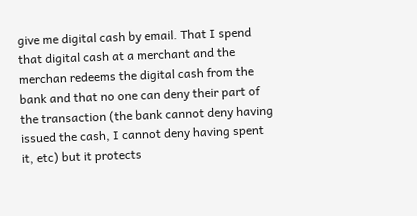give me digital cash by email. That I spend that digital cash at a merchant and the merchan redeems the digital cash from the bank and that no one can deny their part of the transaction (the bank cannot deny having issued the cash, I cannot deny having spent it, etc) but it protects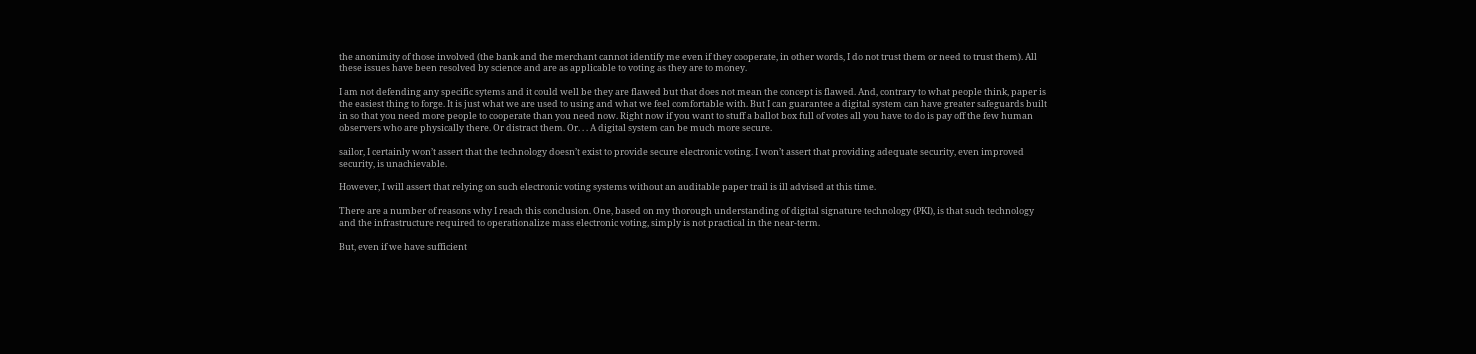the anonimity of those involved (the bank and the merchant cannot identify me even if they cooperate, in other words, I do not trust them or need to trust them). All these issues have been resolved by science and are as applicable to voting as they are to money.

I am not defending any specific sytems and it could well be they are flawed but that does not mean the concept is flawed. And, contrary to what people think, paper is the easiest thing to forge. It is just what we are used to using and what we feel comfortable with. But I can guarantee a digital system can have greater safeguards built in so that you need more people to cooperate than you need now. Right now if you want to stuff a ballot box full of votes all you have to do is pay off the few human observers who are physically there. Or distract them. Or. . . A digital system can be much more secure.

sailor, I certainly won’t assert that the technology doesn’t exist to provide secure electronic voting. I won’t assert that providing adequate security, even improved security, is unachievable.

However, I will assert that relying on such electronic voting systems without an auditable paper trail is ill advised at this time.

There are a number of reasons why I reach this conclusion. One, based on my thorough understanding of digital signature technology (PKI), is that such technology and the infrastructure required to operationalize mass electronic voting, simply is not practical in the near-term.

But, even if we have sufficient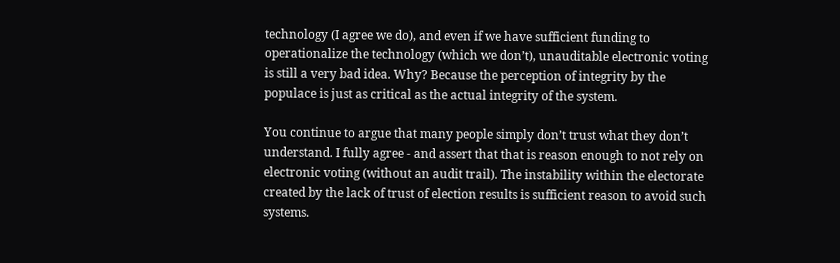technology (I agree we do), and even if we have sufficient funding to operationalize the technology (which we don’t), unauditable electronic voting is still a very bad idea. Why? Because the perception of integrity by the populace is just as critical as the actual integrity of the system.

You continue to argue that many people simply don’t trust what they don’t understand. I fully agree - and assert that that is reason enough to not rely on electronic voting (without an audit trail). The instability within the electorate created by the lack of trust of election results is sufficient reason to avoid such systems.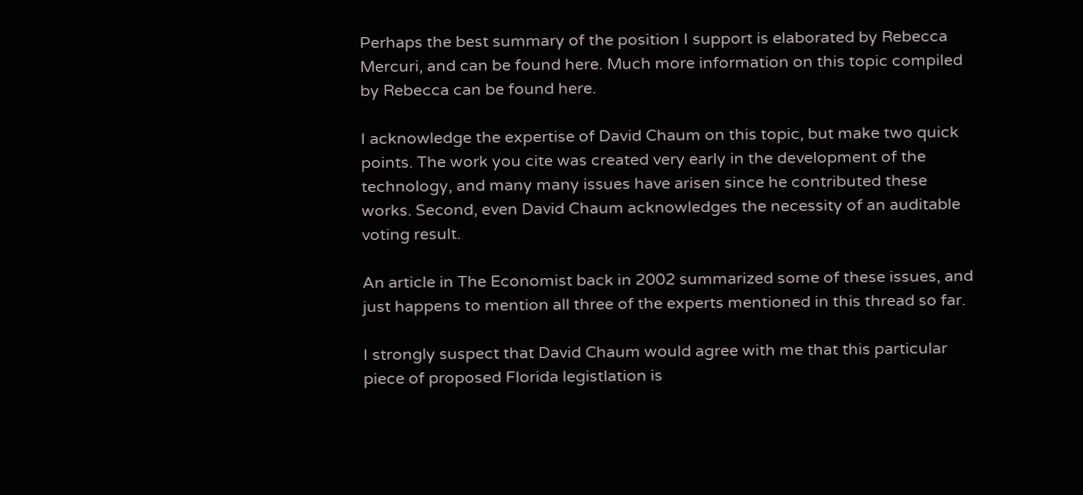Perhaps the best summary of the position I support is elaborated by Rebecca Mercuri, and can be found here. Much more information on this topic compiled by Rebecca can be found here.

I acknowledge the expertise of David Chaum on this topic, but make two quick points. The work you cite was created very early in the development of the technology, and many many issues have arisen since he contributed these works. Second, even David Chaum acknowledges the necessity of an auditable voting result.

An article in The Economist back in 2002 summarized some of these issues, and just happens to mention all three of the experts mentioned in this thread so far.

I strongly suspect that David Chaum would agree with me that this particular piece of proposed Florida legistlation is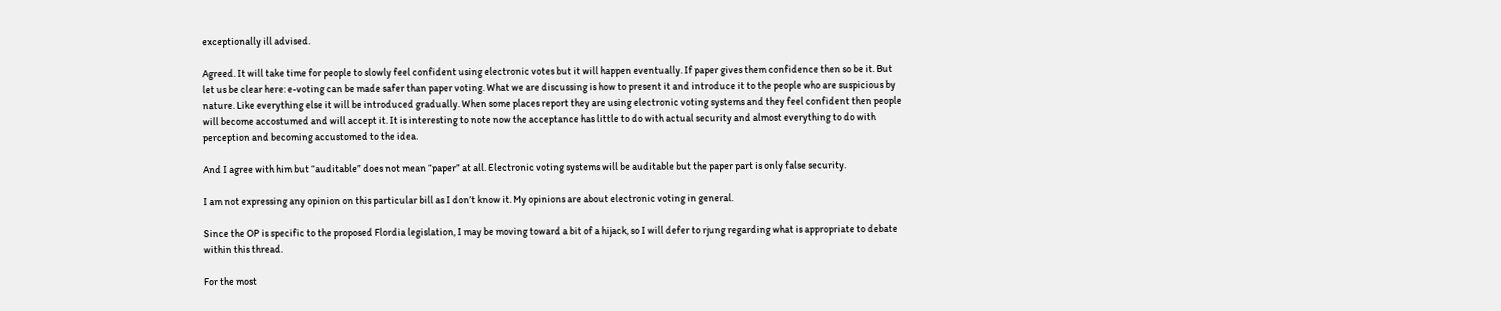exceptionally ill advised.

Agreed. It will take time for people to slowly feel confident using electronic votes but it will happen eventually. If paper gives them confidence then so be it. But let us be clear here: e-voting can be made safer than paper voting. What we are discussing is how to present it and introduce it to the people who are suspicious by nature. Like everything else it will be introduced gradually. When some places report they are using electronic voting systems and they feel confident then people will become accostumed and will accept it. It is interesting to note now the acceptance has little to do with actual security and almost everything to do with perception and becoming accustomed to the idea.

And I agree with him but “auditable” does not mean “paper” at all. Electronic voting systems will be auditable but the paper part is only false security.

I am not expressing any opinion on this particular bill as I don’t know it. My opinions are about electronic voting in general.

Since the OP is specific to the proposed Flordia legislation, I may be moving toward a bit of a hijack, so I will defer to rjung regarding what is appropriate to debate within this thread.

For the most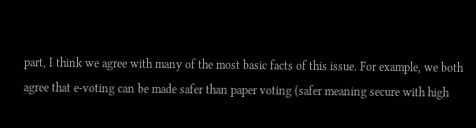part, I think we agree with many of the most basic facts of this issue. For example, we both agree that e-voting can be made safer than paper voting (safer meaning secure with high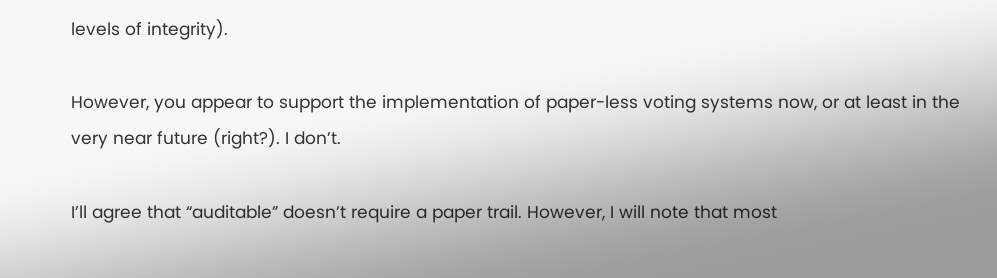levels of integrity).

However, you appear to support the implementation of paper-less voting systems now, or at least in the very near future (right?). I don’t.

I’ll agree that “auditable” doesn’t require a paper trail. However, I will note that most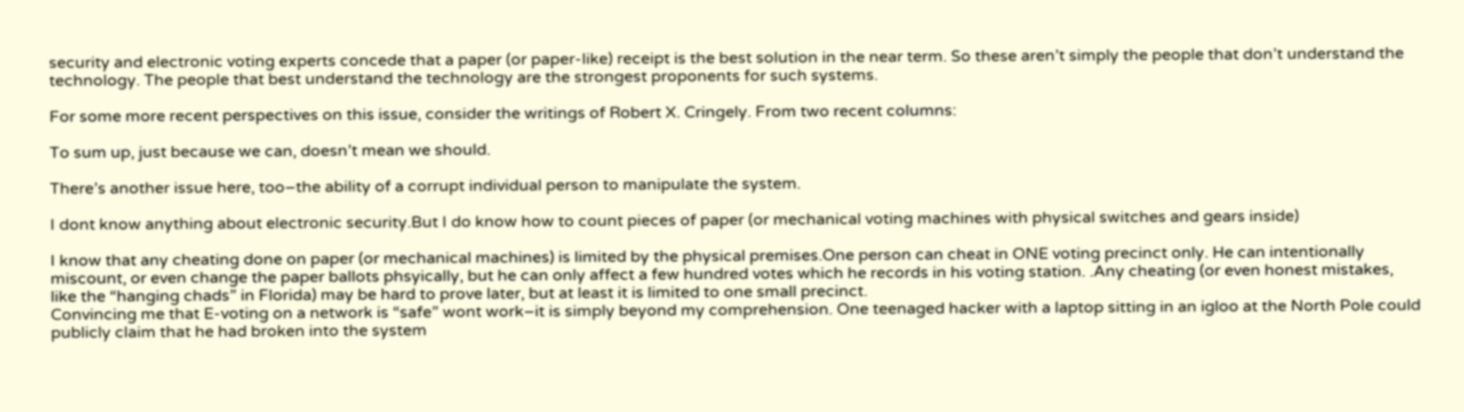security and electronic voting experts concede that a paper (or paper-like) receipt is the best solution in the near term. So these aren’t simply the people that don’t understand the technology. The people that best understand the technology are the strongest proponents for such systems.

For some more recent perspectives on this issue, consider the writings of Robert X. Cringely. From two recent columns:

To sum up, just because we can, doesn’t mean we should.

There’s another issue here, too–the ability of a corrupt individual person to manipulate the system.

I dont know anything about electronic security.But I do know how to count pieces of paper (or mechanical voting machines with physical switches and gears inside)

I know that any cheating done on paper (or mechanical machines) is limited by the physical premises.One person can cheat in ONE voting precinct only. He can intentionally miscount, or even change the paper ballots phsyically, but he can only affect a few hundred votes which he records in his voting station. .Any cheating (or even honest mistakes, like the “hanging chads” in Florida) may be hard to prove later, but at least it is limited to one small precinct.
Convincing me that E-voting on a network is “safe” wont work–it is simply beyond my comprehension. One teenaged hacker with a laptop sitting in an igloo at the North Pole could publicly claim that he had broken into the system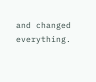and changed everything.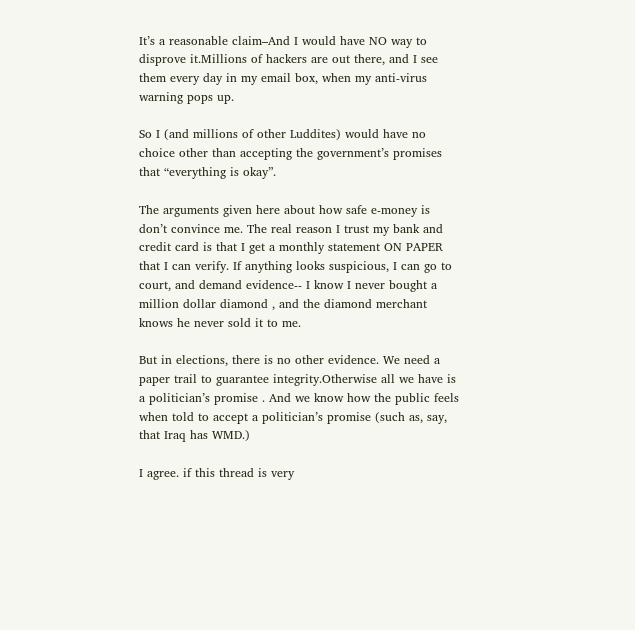It’s a reasonable claim–And I would have NO way to disprove it.Millions of hackers are out there, and I see them every day in my email box, when my anti-virus warning pops up.

So I (and millions of other Luddites) would have no choice other than accepting the government’s promises that “everything is okay”.

The arguments given here about how safe e-money is don’t convince me. The real reason I trust my bank and credit card is that I get a monthly statement ON PAPER
that I can verify. If anything looks suspicious, I can go to court, and demand evidence-- I know I never bought a million dollar diamond , and the diamond merchant knows he never sold it to me.

But in elections, there is no other evidence. We need a paper trail to guarantee integrity.Otherwise all we have is a politician’s promise . And we know how the public feels when told to accept a politician’s promise (such as, say, that Iraq has WMD.)

I agree. if this thread is very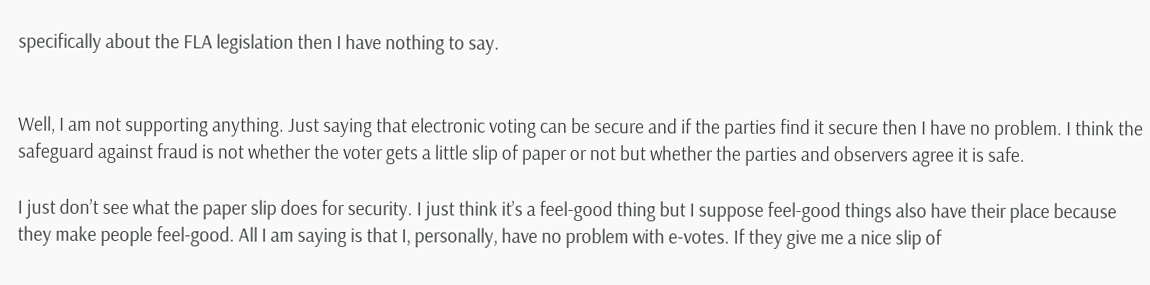specifically about the FLA legislation then I have nothing to say.


Well, I am not supporting anything. Just saying that electronic voting can be secure and if the parties find it secure then I have no problem. I think the safeguard against fraud is not whether the voter gets a little slip of paper or not but whether the parties and observers agree it is safe.

I just don’t see what the paper slip does for security. I just think it’s a feel-good thing but I suppose feel-good things also have their place because they make people feel-good. All I am saying is that I, personally, have no problem with e-votes. If they give me a nice slip of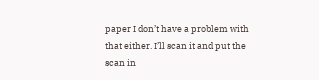paper I don’t have a problem with that either. I’ll scan it and put the scan in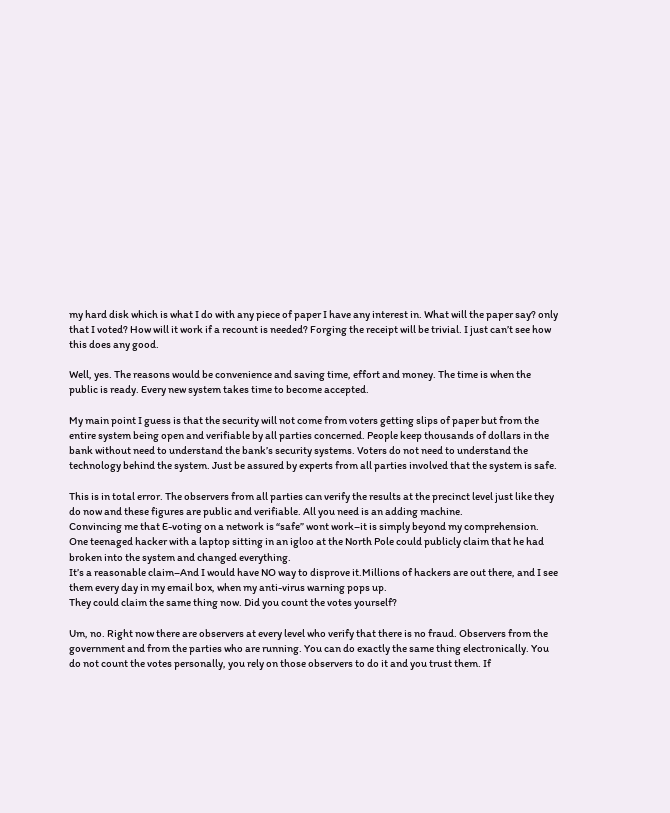my hard disk which is what I do with any piece of paper I have any interest in. What will the paper say? only that I voted? How will it work if a recount is needed? Forging the receipt will be trivial. I just can’t see how this does any good.

Well, yes. The reasons would be convenience and saving time, effort and money. The time is when the public is ready. Every new system takes time to become accepted.

My main point I guess is that the security will not come from voters getting slips of paper but from the entire system being open and verifiable by all parties concerned. People keep thousands of dollars in the bank without need to understand the bank’s security systems. Voters do not need to understand the technology behind the system. Just be assured by experts from all parties involved that the system is safe.

This is in total error. The observers from all parties can verify the results at the precinct level just like they do now and these figures are public and verifiable. All you need is an adding machine.
Convincing me that E-voting on a network is “safe” wont work–it is simply beyond my comprehension. One teenaged hacker with a laptop sitting in an igloo at the North Pole could publicly claim that he had broken into the system and changed everything.
It’s a reasonable claim–And I would have NO way to disprove it.Millions of hackers are out there, and I see them every day in my email box, when my anti-virus warning pops up.
They could claim the same thing now. Did you count the votes yourself?

Um, no. Right now there are observers at every level who verify that there is no fraud. Observers from the government and from the parties who are running. You can do exactly the same thing electronically. You do not count the votes personally, you rely on those observers to do it and you trust them. If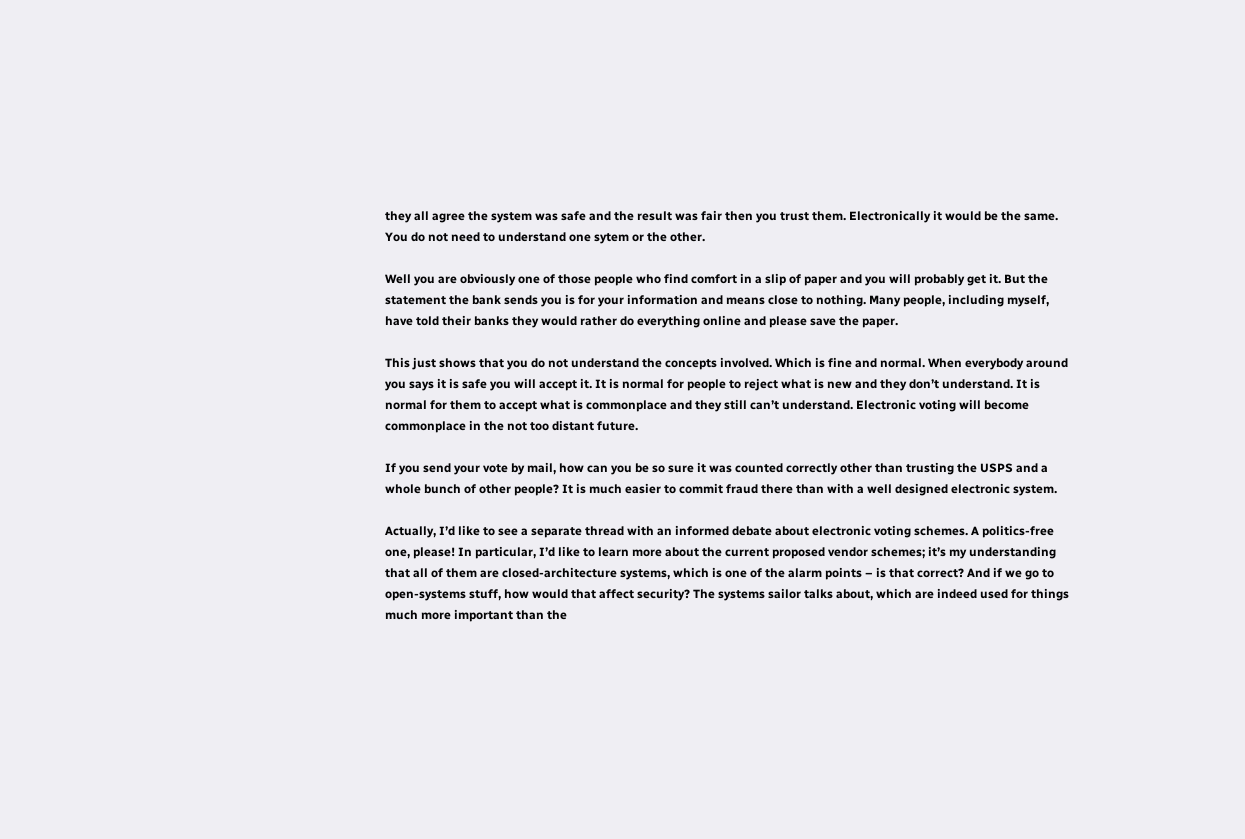they all agree the system was safe and the result was fair then you trust them. Electronically it would be the same. You do not need to understand one sytem or the other.

Well you are obviously one of those people who find comfort in a slip of paper and you will probably get it. But the statement the bank sends you is for your information and means close to nothing. Many people, including myself, have told their banks they would rather do everything online and please save the paper.

This just shows that you do not understand the concepts involved. Which is fine and normal. When everybody around you says it is safe you will accept it. It is normal for people to reject what is new and they don’t understand. It is normal for them to accept what is commonplace and they still can’t understand. Electronic voting will become commonplace in the not too distant future.

If you send your vote by mail, how can you be so sure it was counted correctly other than trusting the USPS and a whole bunch of other people? It is much easier to commit fraud there than with a well designed electronic system.

Actually, I’d like to see a separate thread with an informed debate about electronic voting schemes. A politics-free one, please! In particular, I’d like to learn more about the current proposed vendor schemes; it’s my understanding that all of them are closed-architecture systems, which is one of the alarm points – is that correct? And if we go to open-systems stuff, how would that affect security? The systems sailor talks about, which are indeed used for things much more important than the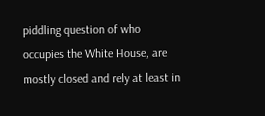piddling question of who occupies the White House, are mostly closed and rely at least in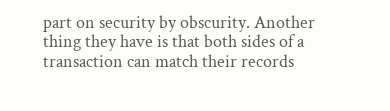part on security by obscurity. Another thing they have is that both sides of a transaction can match their records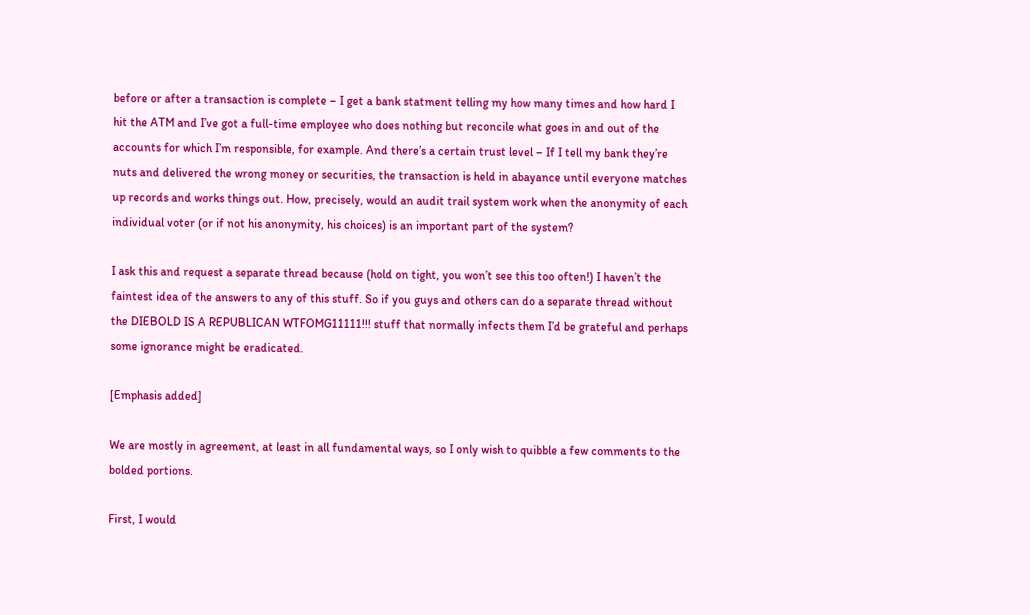before or after a transaction is complete – I get a bank statment telling my how many times and how hard I hit the ATM and I’ve got a full-time employee who does nothing but reconcile what goes in and out of the accounts for which I’m responsible, for example. And there’s a certain trust level – If I tell my bank they’re nuts and delivered the wrong money or securities, the transaction is held in abayance until everyone matches up records and works things out. How, precisely, would an audit trail system work when the anonymity of each individual voter (or if not his anonymity, his choices) is an important part of the system?

I ask this and request a separate thread because (hold on tight, you won’t see this too often!) I haven’t the faintest idea of the answers to any of this stuff. So if you guys and others can do a separate thread without the DIEBOLD IS A REPUBLICAN WTFOMG11111!!! stuff that normally infects them I’d be grateful and perhaps some ignorance might be eradicated.

[Emphasis added]

We are mostly in agreement, at least in all fundamental ways, so I only wish to quibble a few comments to the bolded portions.

First, I would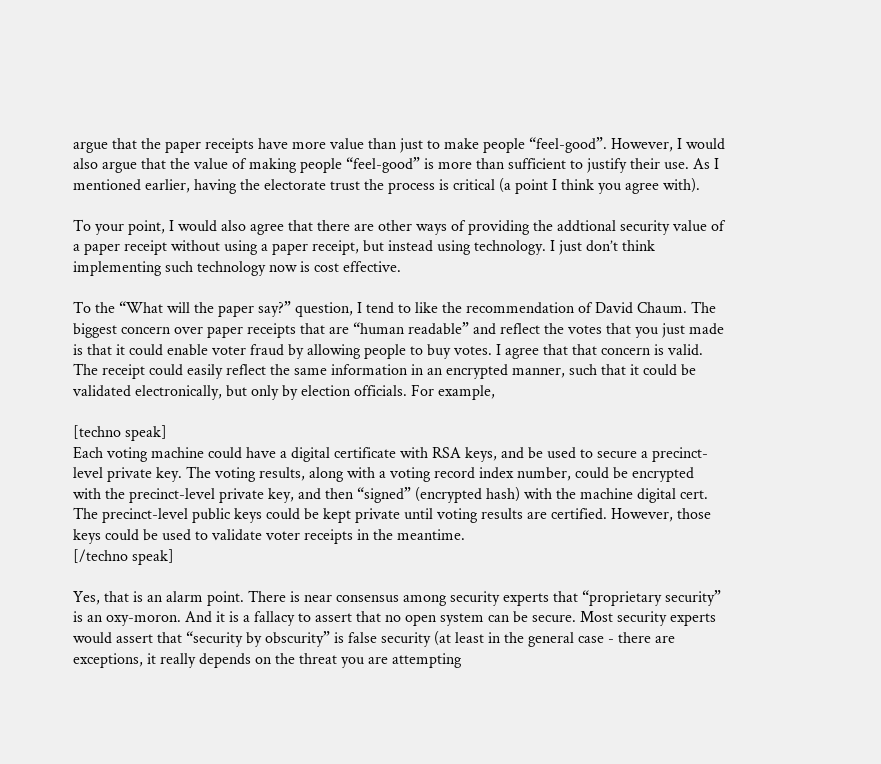argue that the paper receipts have more value than just to make people “feel-good”. However, I would also argue that the value of making people “feel-good” is more than sufficient to justify their use. As I mentioned earlier, having the electorate trust the process is critical (a point I think you agree with).

To your point, I would also agree that there are other ways of providing the addtional security value of a paper receipt without using a paper receipt, but instead using technology. I just don’t think implementing such technology now is cost effective.

To the “What will the paper say?” question, I tend to like the recommendation of David Chaum. The biggest concern over paper receipts that are “human readable” and reflect the votes that you just made is that it could enable voter fraud by allowing people to buy votes. I agree that that concern is valid. The receipt could easily reflect the same information in an encrypted manner, such that it could be validated electronically, but only by election officials. For example,

[techno speak]
Each voting machine could have a digital certificate with RSA keys, and be used to secure a precinct-level private key. The voting results, along with a voting record index number, could be encrypted with the precinct-level private key, and then “signed” (encrypted hash) with the machine digital cert. The precinct-level public keys could be kept private until voting results are certified. However, those keys could be used to validate voter receipts in the meantime.
[/techno speak]

Yes, that is an alarm point. There is near consensus among security experts that “proprietary security” is an oxy-moron. And it is a fallacy to assert that no open system can be secure. Most security experts would assert that “security by obscurity” is false security (at least in the general case - there are exceptions, it really depends on the threat you are attempting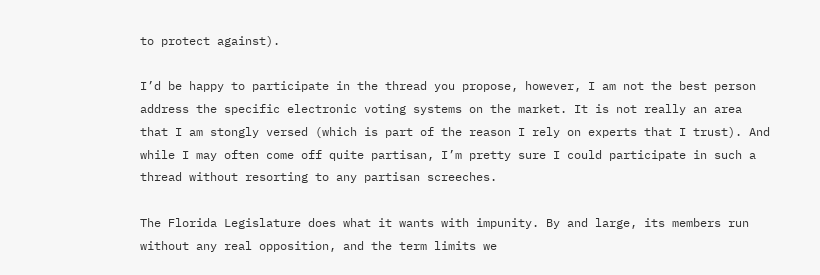to protect against).

I’d be happy to participate in the thread you propose, however, I am not the best person address the specific electronic voting systems on the market. It is not really an area that I am stongly versed (which is part of the reason I rely on experts that I trust). And while I may often come off quite partisan, I’m pretty sure I could participate in such a thread without resorting to any partisan screeches.

The Florida Legislature does what it wants with impunity. By and large, its members run without any real opposition, and the term limits we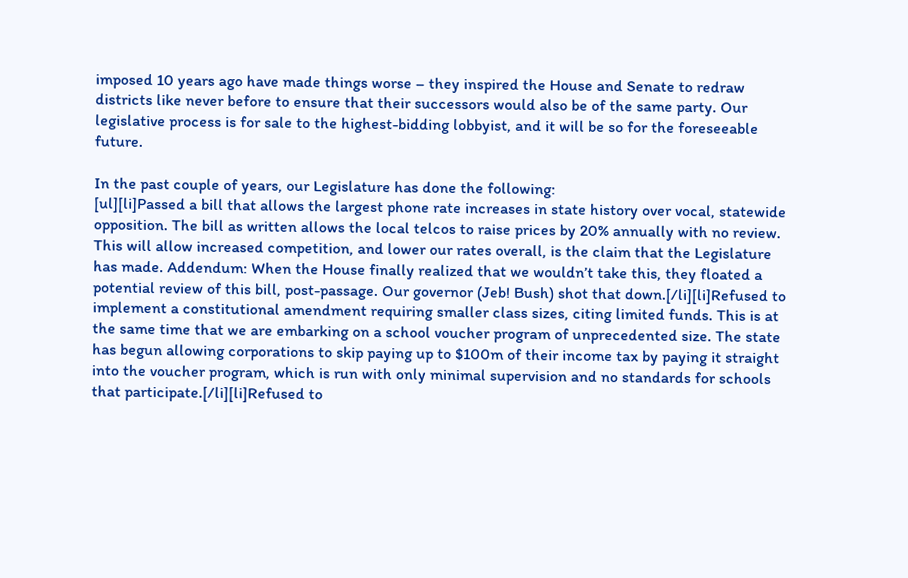imposed 10 years ago have made things worse – they inspired the House and Senate to redraw districts like never before to ensure that their successors would also be of the same party. Our legislative process is for sale to the highest-bidding lobbyist, and it will be so for the foreseeable future.

In the past couple of years, our Legislature has done the following:
[ul][li]Passed a bill that allows the largest phone rate increases in state history over vocal, statewide opposition. The bill as written allows the local telcos to raise prices by 20% annually with no review. This will allow increased competition, and lower our rates overall, is the claim that the Legislature has made. Addendum: When the House finally realized that we wouldn’t take this, they floated a potential review of this bill, post-passage. Our governor (Jeb! Bush) shot that down.[/li][li]Refused to implement a constitutional amendment requiring smaller class sizes, citing limited funds. This is at the same time that we are embarking on a school voucher program of unprecedented size. The state has begun allowing corporations to skip paying up to $100m of their income tax by paying it straight into the voucher program, which is run with only minimal supervision and no standards for schools that participate.[/li][li]Refused to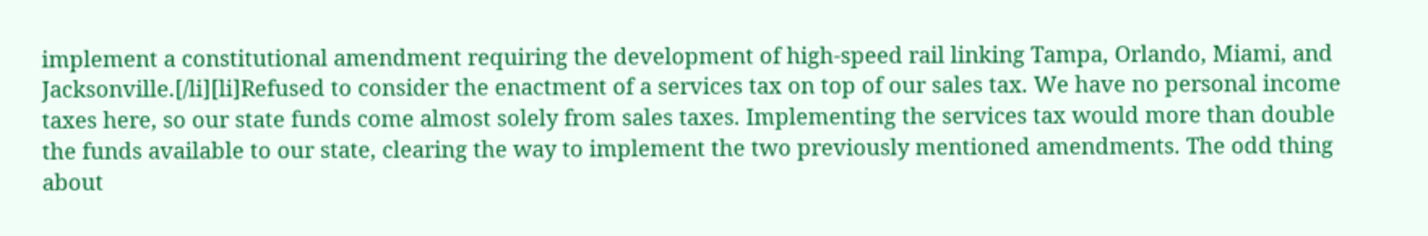implement a constitutional amendment requiring the development of high-speed rail linking Tampa, Orlando, Miami, and Jacksonville.[/li][li]Refused to consider the enactment of a services tax on top of our sales tax. We have no personal income taxes here, so our state funds come almost solely from sales taxes. Implementing the services tax would more than double the funds available to our state, clearing the way to implement the two previously mentioned amendments. The odd thing about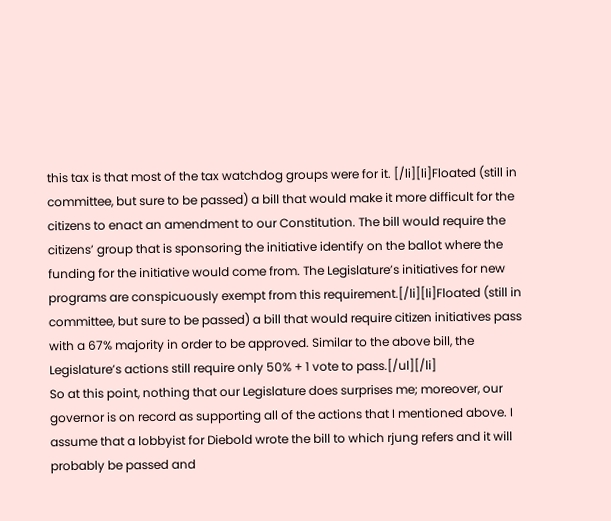this tax is that most of the tax watchdog groups were for it. [/li][li]Floated (still in committee, but sure to be passed) a bill that would make it more difficult for the citizens to enact an amendment to our Constitution. The bill would require the citizens’ group that is sponsoring the initiative identify on the ballot where the funding for the initiative would come from. The Legislature’s initiatives for new programs are conspicuously exempt from this requirement.[/li][li]Floated (still in committee, but sure to be passed) a bill that would require citizen initiatives pass with a 67% majority in order to be approved. Similar to the above bill, the Legislature’s actions still require only 50% + 1 vote to pass.[/ul][/li]
So at this point, nothing that our Legislature does surprises me; moreover, our governor is on record as supporting all of the actions that I mentioned above. I assume that a lobbyist for Diebold wrote the bill to which rjung refers and it will probably be passed and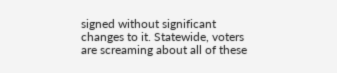signed without significant changes to it. Statewide, voters are screaming about all of these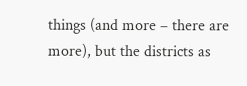things (and more – there are more), but the districts as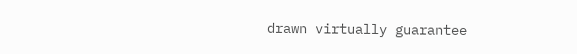drawn virtually guarantee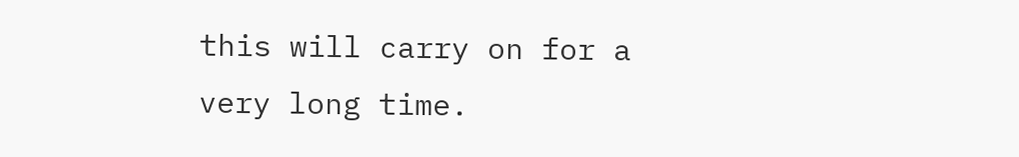this will carry on for a very long time.